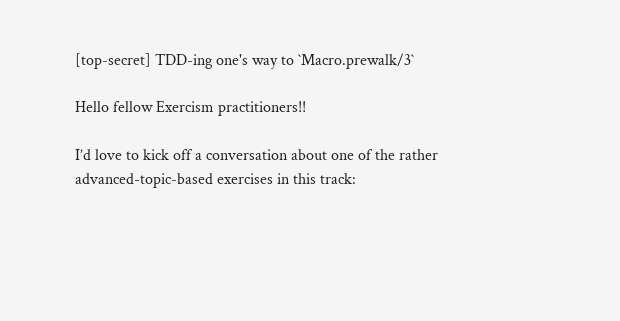[top-secret] TDD-ing one's way to `Macro.prewalk/3`

Hello fellow Exercism practitioners!!

I’d love to kick off a conversation about one of the rather advanced-topic-based exercises in this track: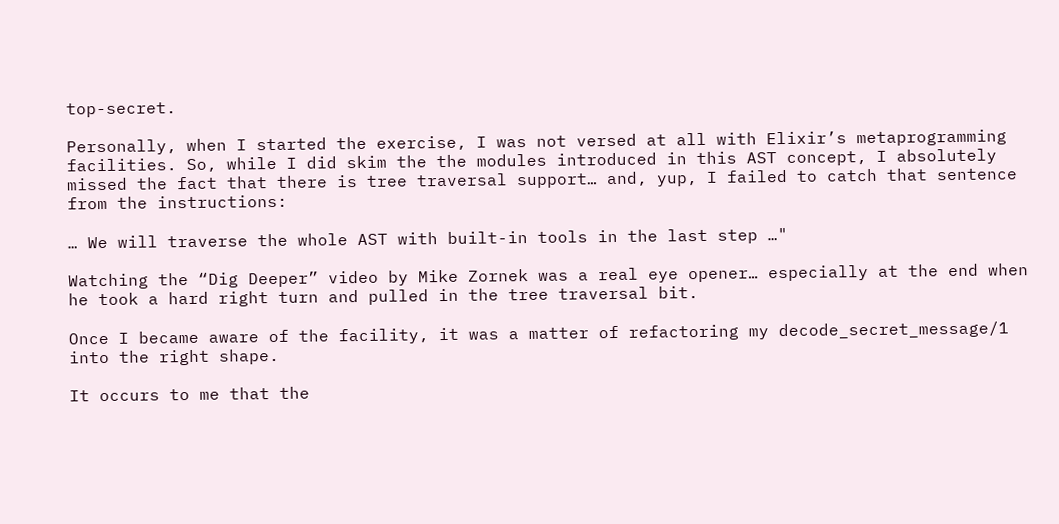top-secret.

Personally, when I started the exercise, I was not versed at all with Elixir’s metaprogramming facilities. So, while I did skim the the modules introduced in this AST concept, I absolutely missed the fact that there is tree traversal support… and, yup, I failed to catch that sentence from the instructions:

… We will traverse the whole AST with built-in tools in the last step …"

Watching the “Dig Deeper” video by Mike Zornek was a real eye opener… especially at the end when he took a hard right turn and pulled in the tree traversal bit.

Once I became aware of the facility, it was a matter of refactoring my decode_secret_message/1 into the right shape.

It occurs to me that the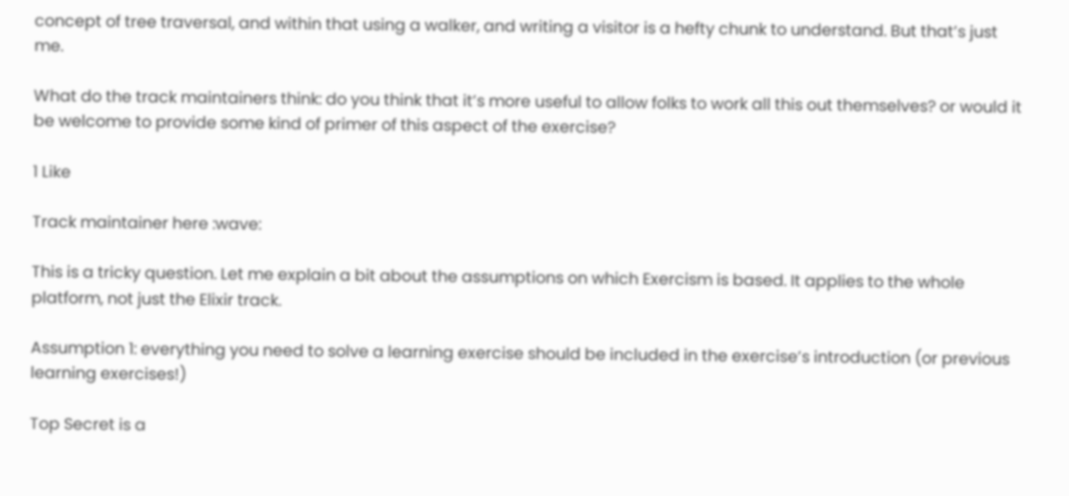concept of tree traversal, and within that using a walker, and writing a visitor is a hefty chunk to understand. But that’s just me.

What do the track maintainers think: do you think that it’s more useful to allow folks to work all this out themselves? or would it be welcome to provide some kind of primer of this aspect of the exercise?

1 Like

Track maintainer here :wave:

This is a tricky question. Let me explain a bit about the assumptions on which Exercism is based. It applies to the whole platform, not just the Elixir track.

Assumption 1: everything you need to solve a learning exercise should be included in the exercise’s introduction (or previous learning exercises!)

Top Secret is a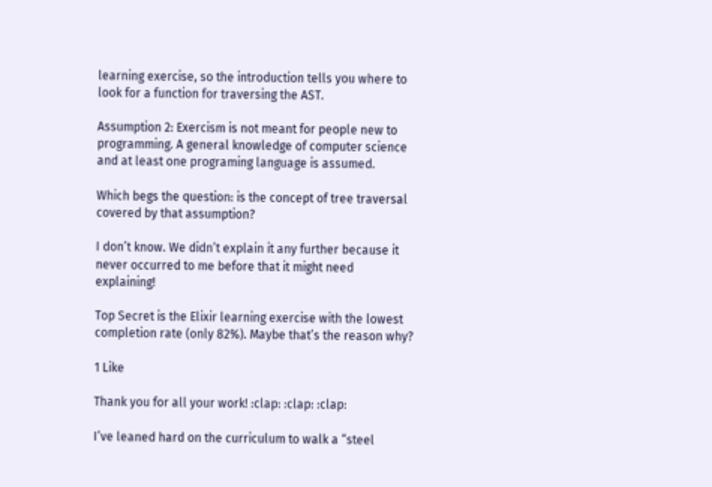learning exercise, so the introduction tells you where to look for a function for traversing the AST.

Assumption 2: Exercism is not meant for people new to programming. A general knowledge of computer science and at least one programing language is assumed.

Which begs the question: is the concept of tree traversal covered by that assumption?

I don’t know. We didn’t explain it any further because it never occurred to me before that it might need explaining!

Top Secret is the Elixir learning exercise with the lowest completion rate (only 82%). Maybe that’s the reason why?

1 Like

Thank you for all your work! :clap: :clap: :clap:

I’ve leaned hard on the curriculum to walk a “steel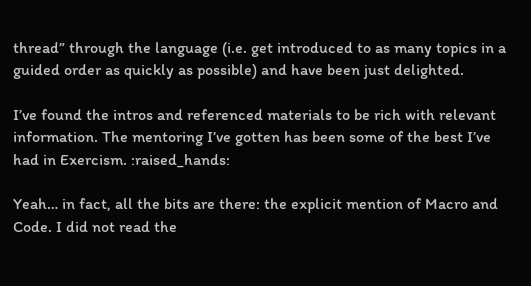thread” through the language (i.e. get introduced to as many topics in a guided order as quickly as possible) and have been just delighted.

I’ve found the intros and referenced materials to be rich with relevant information. The mentoring I’ve gotten has been some of the best I’ve had in Exercism. :raised_hands:

Yeah… in fact, all the bits are there: the explicit mention of Macro and Code. I did not read the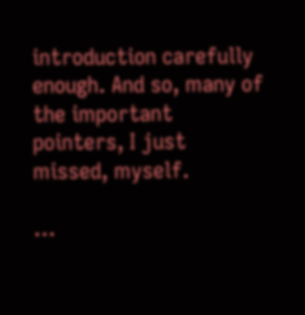introduction carefully enough. And so, many of the important pointers, I just missed, myself.

…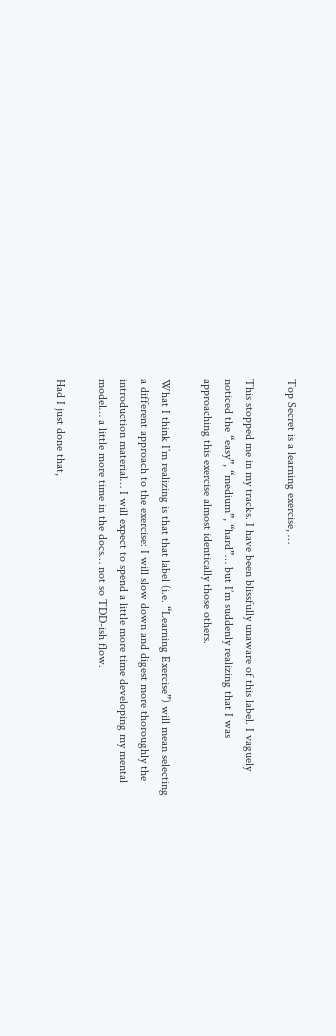Top Secret is a learning exercise, …

This stopped me in my tracks. I have been blissfully unaware of this label. I vaguely noticed the “easy”, “medium”, “hard”… but I’m suddenly realizing that I was approaching this exercise almost identically those others.

What I think I’m realizing is that that label (i.e. “Learning Exercise”) will mean selecting a different approach to the exercise: I will slow down and digest more thoroughly the introduction material… I will expect to spend a little more time developing my mental model… a little more time in the docs… not so TDD-ish flow.

Had I just done that,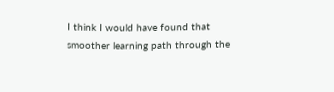I think I would have found that smoother learning path through the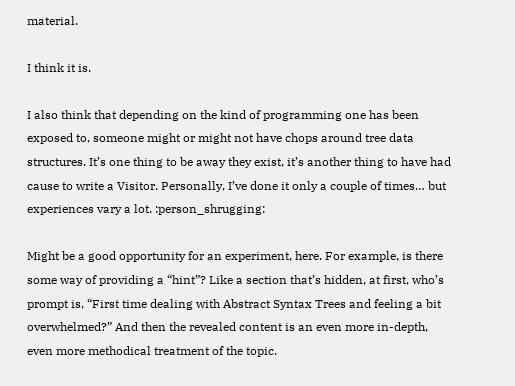material.

I think it is.

I also think that depending on the kind of programming one has been exposed to, someone might or might not have chops around tree data structures. It’s one thing to be away they exist, it’s another thing to have had cause to write a Visitor. Personally, I’ve done it only a couple of times… but experiences vary a lot. :person_shrugging:

Might be a good opportunity for an experiment, here. For example, is there some way of providing a “hint”? Like a section that’s hidden, at first, who’s prompt is, “First time dealing with Abstract Syntax Trees and feeling a bit overwhelmed?” And then the revealed content is an even more in-depth, even more methodical treatment of the topic.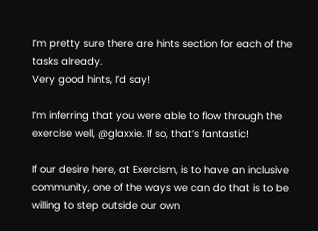I’m pretty sure there are hints section for each of the tasks already.
Very good hints, I’d say!

I’m inferring that you were able to flow through the exercise well, @glaxxie. If so, that’s fantastic!

If our desire here, at Exercism, is to have an inclusive community, one of the ways we can do that is to be willing to step outside our own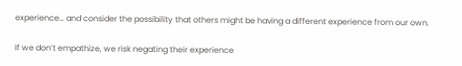experience… and consider the possibility that others might be having a different experience from our own.

If we don’t empathize, we risk negating their experience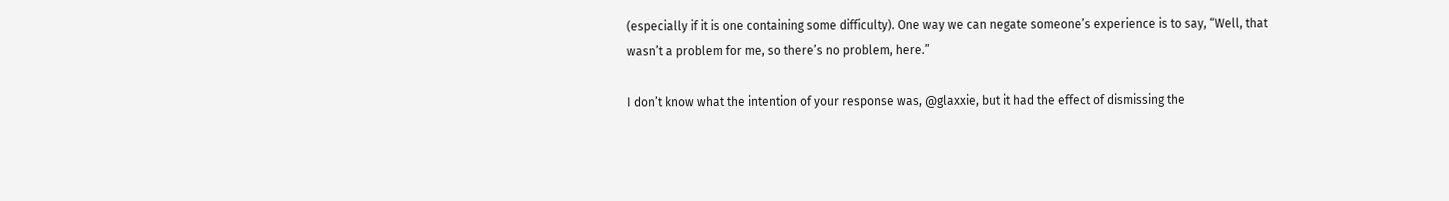(especially if it is one containing some difficulty). One way we can negate someone’s experience is to say, “Well, that wasn’t a problem for me, so there’s no problem, here.”

I don’t know what the intention of your response was, @glaxxie, but it had the effect of dismissing the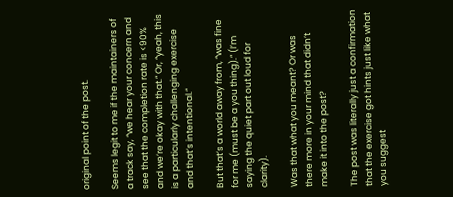original point of the post.

Seems legit to me if the maintainers of a track say, “we hear your concern and see that the completion rate is <90% and we’re okay with that.” Or, “yeah, this is a particularly challenging exercise and that’s intentional.”

But that’s a world away from, “was fine for me (must be a you thing).” (I’m saying the quiet part out loud for clarity).

Was that what you meant? Or was there more in your mind that didn’t make it into the post?

The post was literally just a confirmation that the exercise got hints just like what you suggest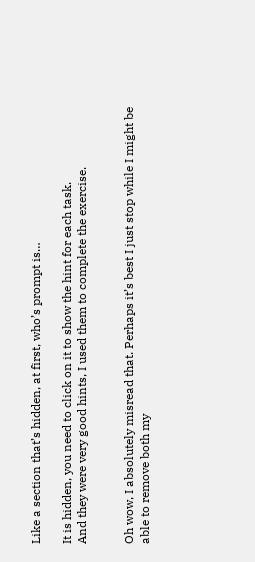Like a section that’s hidden, at first, who’s prompt is…

It is hidden, you need to click on it to show the hint for each task.
And they were very good hints, I used them to complete the exercise.


Oh wow, I absolutely misread that. Perhaps it’s best I just stop while I might be able to remove both my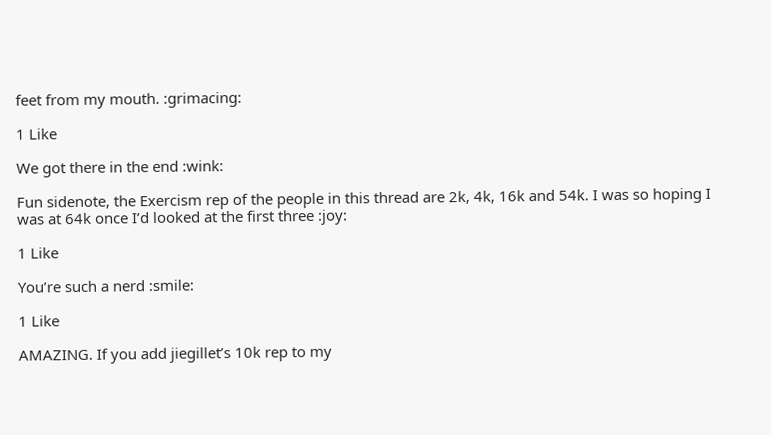feet from my mouth. :grimacing:

1 Like

We got there in the end :wink:

Fun sidenote, the Exercism rep of the people in this thread are 2k, 4k, 16k and 54k. I was so hoping I was at 64k once I’d looked at the first three :joy:

1 Like

You’re such a nerd :smile:

1 Like

AMAZING. If you add jiegillet’s 10k rep to my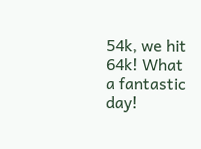54k, we hit 64k! What a fantastic day!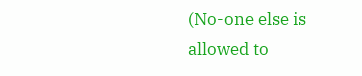(No-one else is allowed to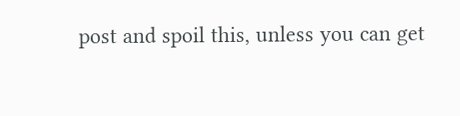post and spoil this, unless you can get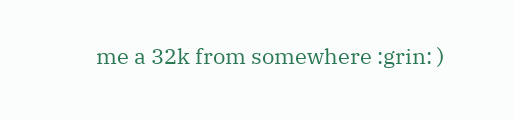me a 32k from somewhere :grin: )